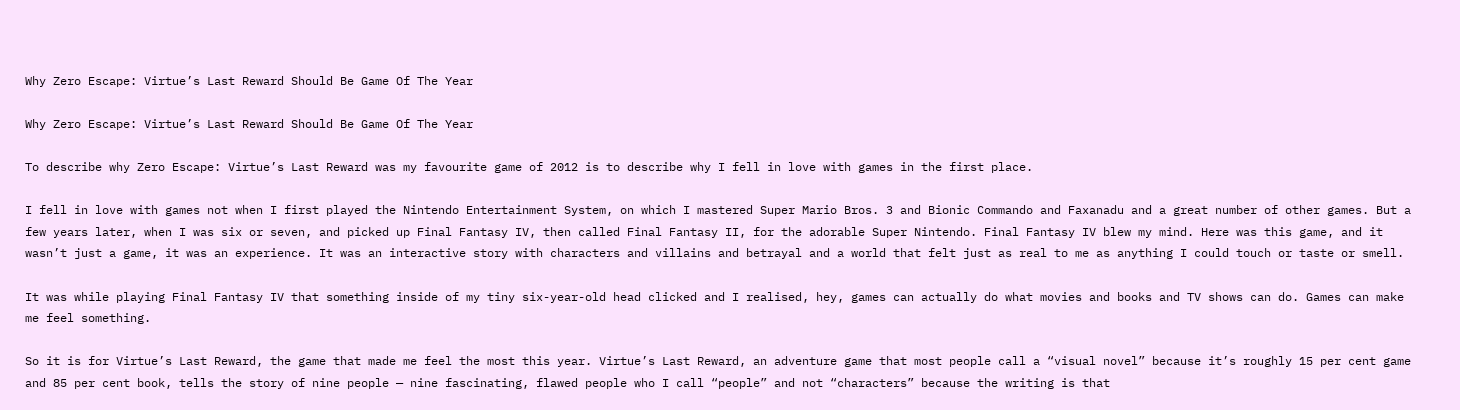Why Zero Escape: Virtue’s Last Reward Should Be Game Of The Year

Why Zero Escape: Virtue’s Last Reward Should Be Game Of The Year

To describe why Zero Escape: Virtue’s Last Reward was my favourite game of 2012 is to describe why I fell in love with games in the first place.

I fell in love with games not when I first played the Nintendo Entertainment System, on which I mastered Super Mario Bros. 3 and Bionic Commando and Faxanadu and a great number of other games. But a few years later, when I was six or seven, and picked up Final Fantasy IV, then called Final Fantasy II, for the adorable Super Nintendo. Final Fantasy IV blew my mind. Here was this game, and it wasn’t just a game, it was an experience. It was an interactive story with characters and villains and betrayal and a world that felt just as real to me as anything I could touch or taste or smell.

It was while playing Final Fantasy IV that something inside of my tiny six-year-old head clicked and I realised, hey, games can actually do what movies and books and TV shows can do. Games can make me feel something.

So it is for Virtue’s Last Reward, the game that made me feel the most this year. Virtue’s Last Reward, an adventure game that most people call a “visual novel” because it’s roughly 15 per cent game and 85 per cent book, tells the story of nine people — nine fascinating, flawed people who I call “people” and not “characters” because the writing is that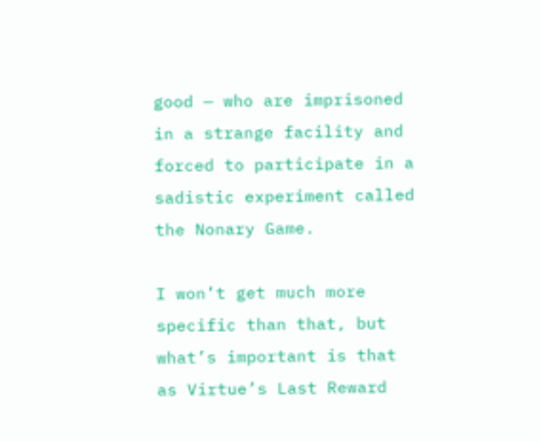good — who are imprisoned in a strange facility and forced to participate in a sadistic experiment called the Nonary Game.

I won’t get much more specific than that, but what’s important is that as Virtue’s Last Reward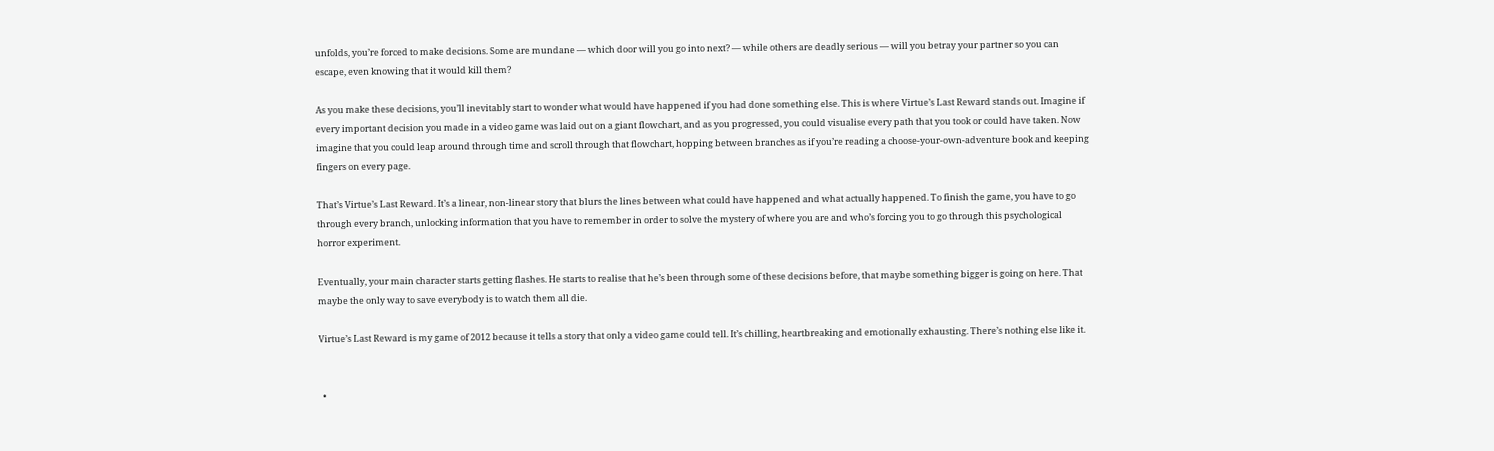unfolds, you’re forced to make decisions. Some are mundane — which door will you go into next? — while others are deadly serious — will you betray your partner so you can escape, even knowing that it would kill them?

As you make these decisions, you’ll inevitably start to wonder what would have happened if you had done something else. This is where Virtue’s Last Reward stands out. Imagine if every important decision you made in a video game was laid out on a giant flowchart, and as you progressed, you could visualise every path that you took or could have taken. Now imagine that you could leap around through time and scroll through that flowchart, hopping between branches as if you’re reading a choose-your-own-adventure book and keeping fingers on every page.

That’s Virtue’s Last Reward. It’s a linear, non-linear story that blurs the lines between what could have happened and what actually happened. To finish the game, you have to go through every branch, unlocking information that you have to remember in order to solve the mystery of where you are and who’s forcing you to go through this psychological horror experiment.

Eventually, your main character starts getting flashes. He starts to realise that he’s been through some of these decisions before, that maybe something bigger is going on here. That maybe the only way to save everybody is to watch them all die.

Virtue’s Last Reward is my game of 2012 because it tells a story that only a video game could tell. It’s chilling, heartbreaking and emotionally exhausting. There’s nothing else like it.


  •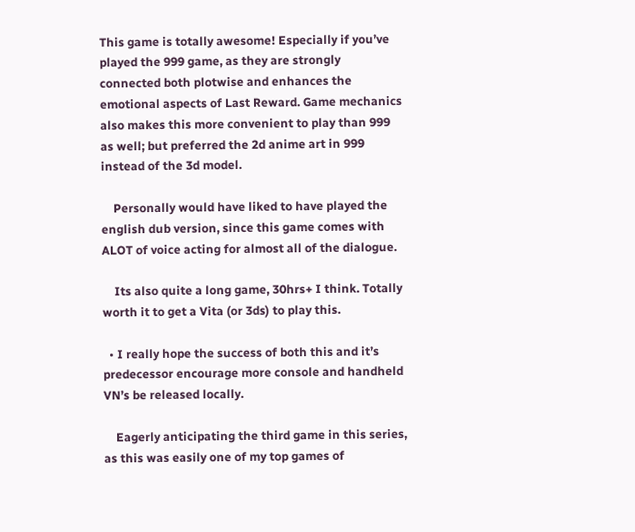This game is totally awesome! Especially if you’ve played the 999 game, as they are strongly connected both plotwise and enhances the emotional aspects of Last Reward. Game mechanics also makes this more convenient to play than 999 as well; but preferred the 2d anime art in 999 instead of the 3d model.

    Personally would have liked to have played the english dub version, since this game comes with ALOT of voice acting for almost all of the dialogue.

    Its also quite a long game, 30hrs+ I think. Totally worth it to get a Vita (or 3ds) to play this.

  • I really hope the success of both this and it’s predecessor encourage more console and handheld VN’s be released locally.

    Eagerly anticipating the third game in this series, as this was easily one of my top games of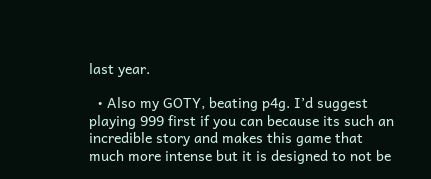last year.

  • Also my GOTY, beating p4g. I’d suggest playing 999 first if you can because its such an incredible story and makes this game that much more intense but it is designed to not be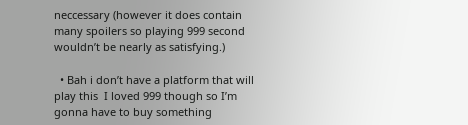neccessary (however it does contain many spoilers so playing 999 second wouldn’t be nearly as satisfying.)

  • Bah i don’t have a platform that will play this  I loved 999 though so I’m gonna have to buy something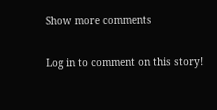Show more comments

Log in to comment on this story!